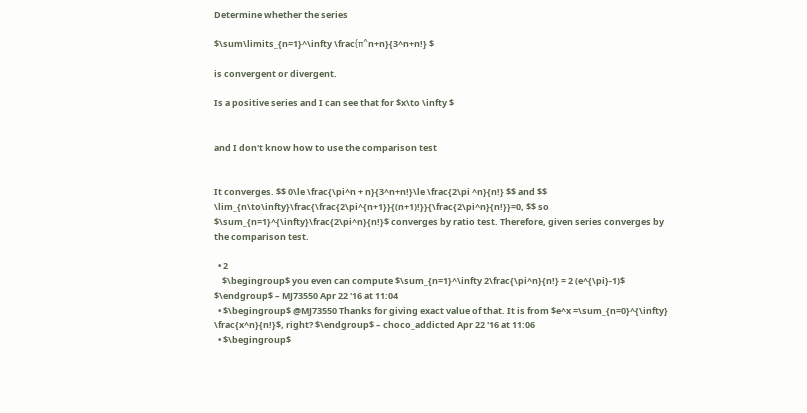Determine whether the series

$\sum\limits_{n=1}^\infty \frac{π^n+n}{3^n+n!} $

is convergent or divergent.

Is a positive series and I can see that for $x\to \infty $


and I don't know how to use the comparison test


It converges. $$ 0\le \frac{\pi^n + n}{3^n+n!}\le \frac{2\pi ^n}{n!} $$ and $$ \lim_{n\to\infty}\frac{\frac{2\pi^{n+1}}{(n+1)!}}{\frac{2\pi^n}{n!}}=0, $$ so $\sum_{n=1}^{\infty}\frac{2\pi^n}{n!}$ converges by ratio test. Therefore, given series converges by the comparison test.

  • 2
    $\begingroup$ you even can compute $\sum_{n=1}^\infty 2\frac{\pi^n}{n!} = 2 (e^{\pi}-1)$ $\endgroup$ – MJ73550 Apr 22 '16 at 11:04
  • $\begingroup$ @MJ73550 Thanks for giving exact value of that. It is from $e^x =\sum_{n=0}^{\infty} \frac{x^n}{n!}$, right? $\endgroup$ – choco_addicted Apr 22 '16 at 11:06
  • $\begingroup$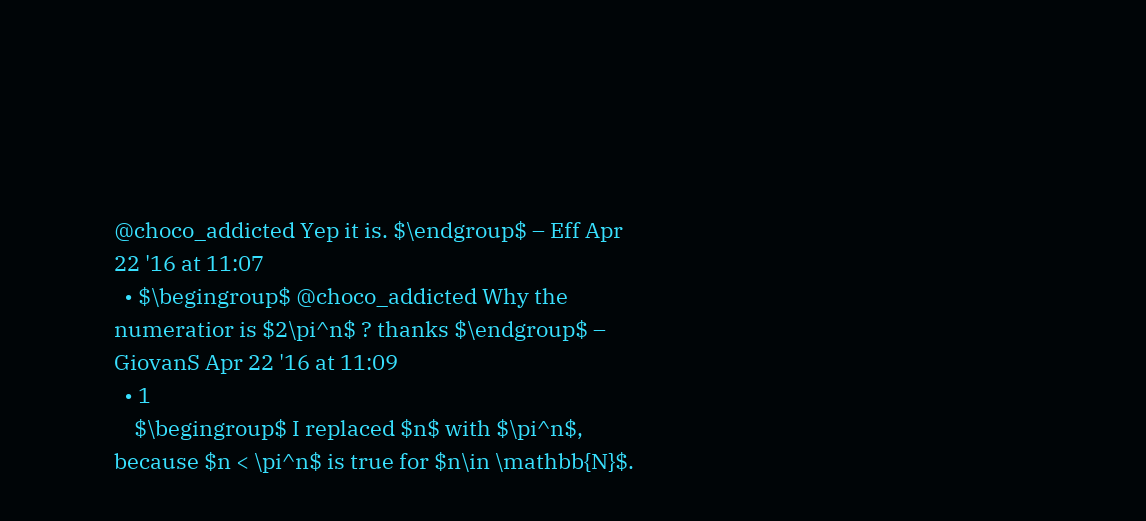@choco_addicted Yep it is. $\endgroup$ – Eff Apr 22 '16 at 11:07
  • $\begingroup$ @choco_addicted Why the numeratior is $2\pi^n$ ? thanks $\endgroup$ – GiovanS Apr 22 '16 at 11:09
  • 1
    $\begingroup$ I replaced $n$ with $\pi^n$, because $n < \pi^n$ is true for $n\in \mathbb{N}$.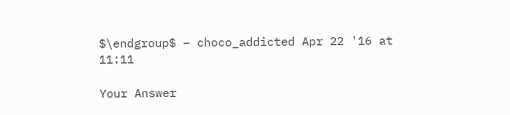$\endgroup$ – choco_addicted Apr 22 '16 at 11:11

Your Answer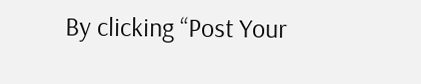By clicking “Post Your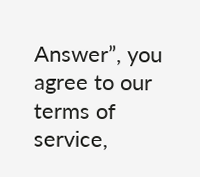Answer”, you agree to our terms of service,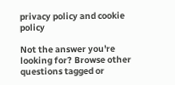privacy policy and cookie policy

Not the answer you're looking for? Browse other questions tagged or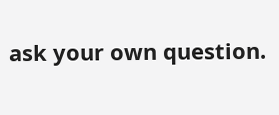ask your own question.